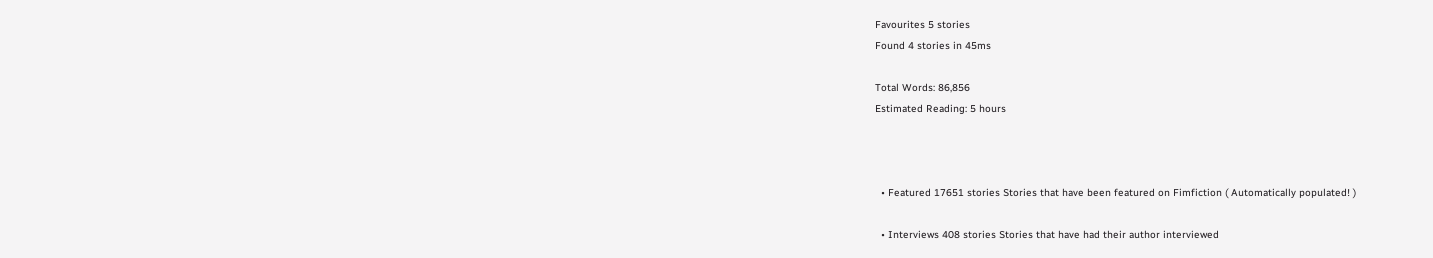Favourites 5 stories
Found 4 stories in 45ms

Total Words: 86,856
Estimated Reading: 5 hours



  • Featured 17651 stories Stories that have been featured on Fimfiction ( Automatically populated! )

  • Interviews 408 stories Stories that have had their author interviewed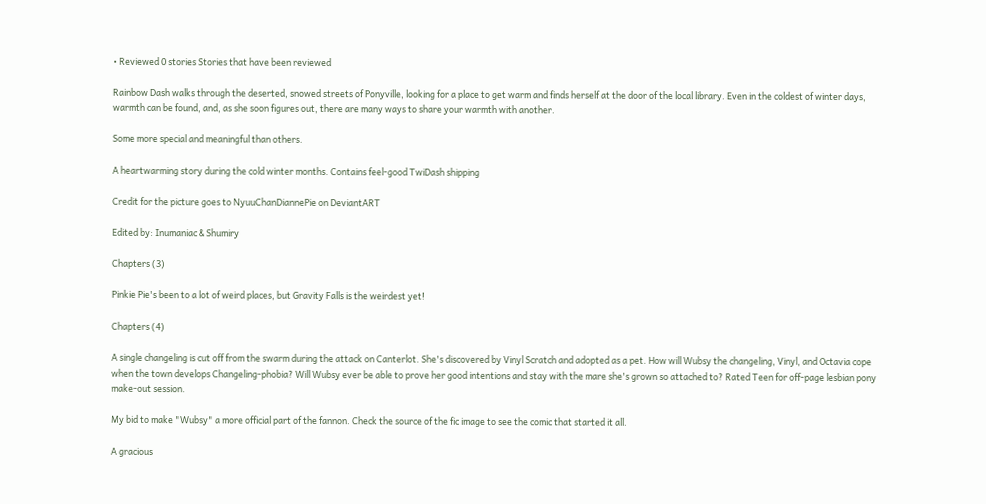• Reviewed 0 stories Stories that have been reviewed

Rainbow Dash walks through the deserted, snowed streets of Ponyville, looking for a place to get warm and finds herself at the door of the local library. Even in the coldest of winter days, warmth can be found, and, as she soon figures out, there are many ways to share your warmth with another.

Some more special and meaningful than others.

A heartwarming story during the cold winter months. Contains feel-good TwiDash shipping

Credit for the picture goes to NyuuChanDiannePie on DeviantART

Edited by: Inumaniac & Shumiry

Chapters (3)

Pinkie Pie's been to a lot of weird places, but Gravity Falls is the weirdest yet!

Chapters (4)

A single changeling is cut off from the swarm during the attack on Canterlot. She's discovered by Vinyl Scratch and adopted as a pet. How will Wubsy the changeling, Vinyl, and Octavia cope when the town develops Changeling-phobia? Will Wubsy ever be able to prove her good intentions and stay with the mare she's grown so attached to? Rated Teen for off-page lesbian pony make-out session.

My bid to make "Wubsy" a more official part of the fannon. Check the source of the fic image to see the comic that started it all.

A gracious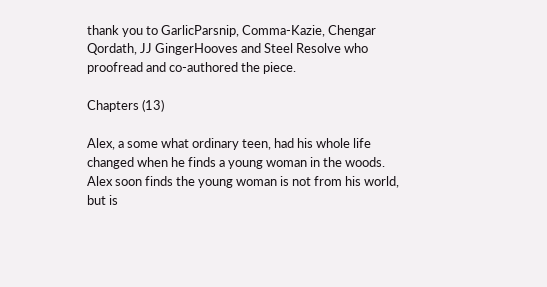thank you to GarlicParsnip, Comma-Kazie, Chengar Qordath, JJ GingerHooves and Steel Resolve who proofread and co-authored the piece.

Chapters (13)

Alex, a some what ordinary teen, had his whole life changed when he finds a young woman in the woods. Alex soon finds the young woman is not from his world, but is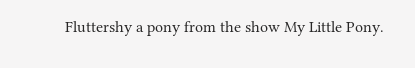Fluttershy a pony from the show My Little Pony.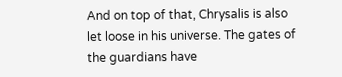And on top of that, Chrysalis is also let loose in his universe. The gates of the guardians have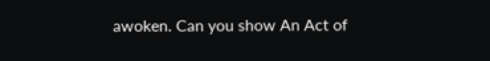awoken. Can you show An Act of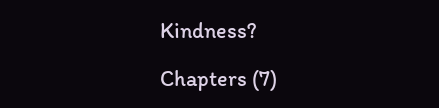Kindness?

Chapters (7)